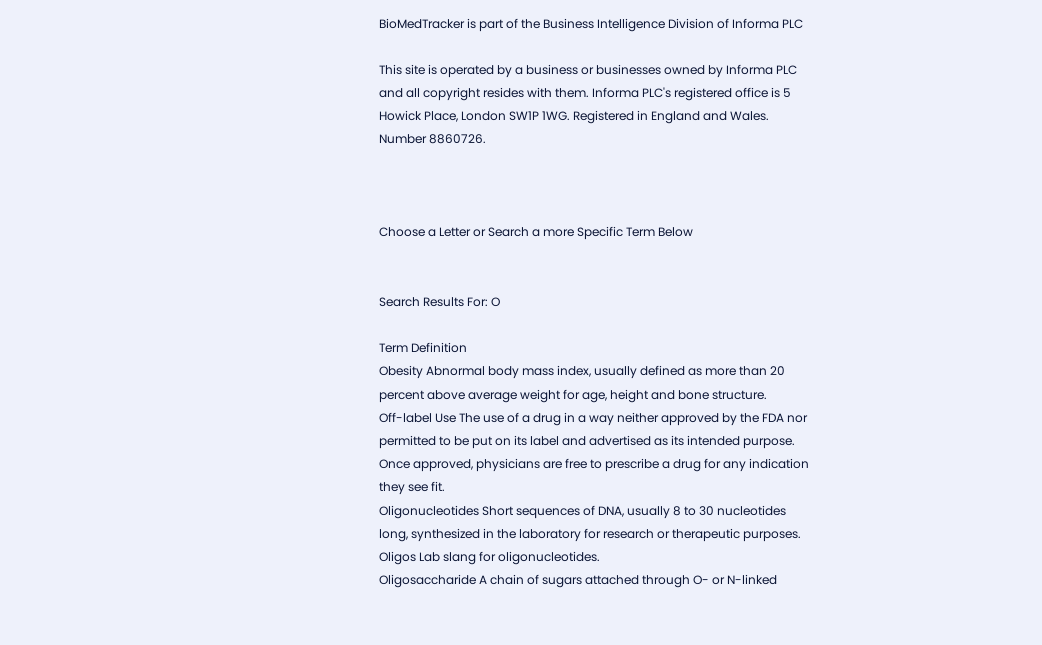BioMedTracker is part of the Business Intelligence Division of Informa PLC

This site is operated by a business or businesses owned by Informa PLC and all copyright resides with them. Informa PLC's registered office is 5 Howick Place, London SW1P 1WG. Registered in England and Wales. Number 8860726.



Choose a Letter or Search a more Specific Term Below


Search Results For: O

Term Definition
Obesity Abnormal body mass index, usually defined as more than 20 percent above average weight for age, height and bone structure.
Off-label Use The use of a drug in a way neither approved by the FDA nor permitted to be put on its label and advertised as its intended purpose. Once approved, physicians are free to prescribe a drug for any indication they see fit.
Oligonucleotides Short sequences of DNA, usually 8 to 30 nucleotides long, synthesized in the laboratory for research or therapeutic purposes.
Oligos Lab slang for oligonucleotides.
Oligosaccharide A chain of sugars attached through O- or N-linked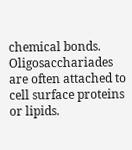chemical bonds. Oligosacchariades are often attached to cell surface proteins or lipids.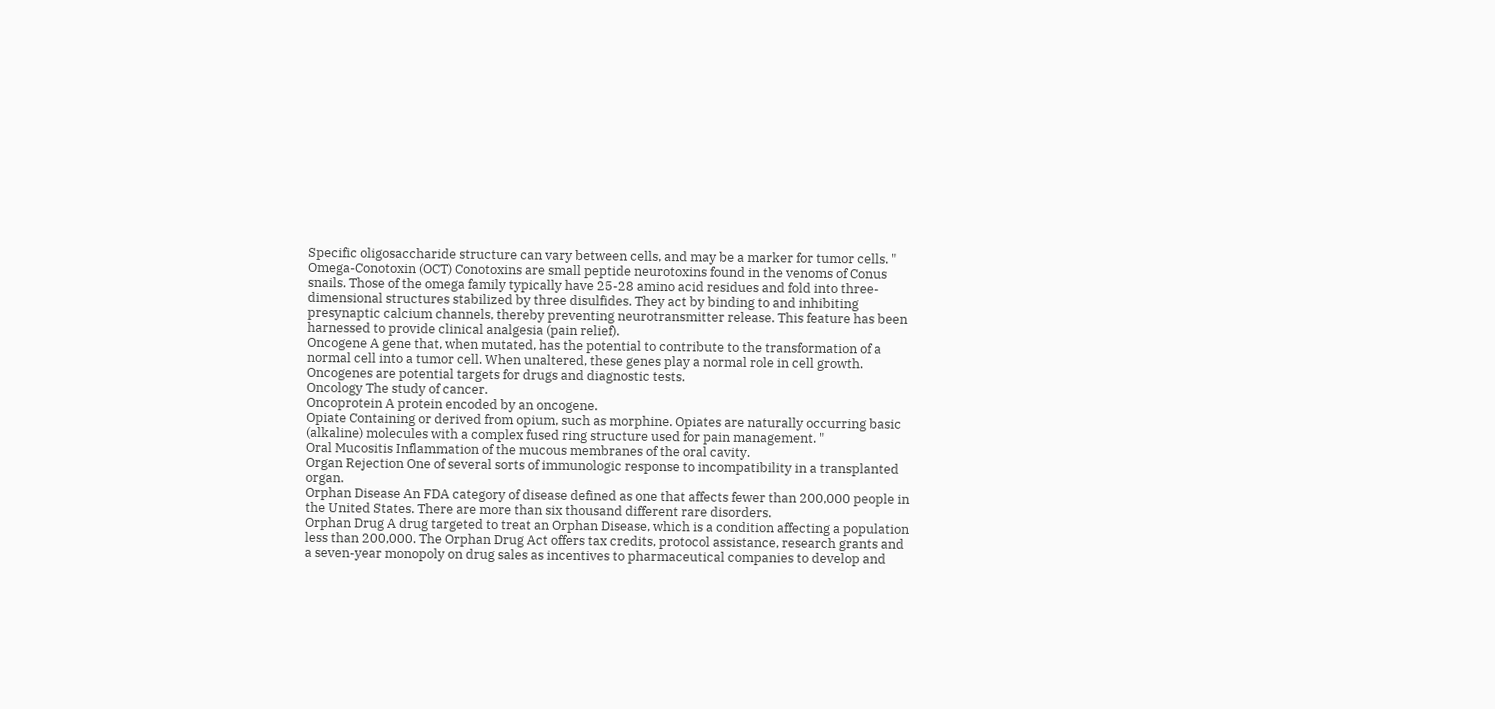Specific oligosaccharide structure can vary between cells, and may be a marker for tumor cells. "
Omega-Conotoxin (OCT) Conotoxins are small peptide neurotoxins found in the venoms of Conus snails. Those of the omega family typically have 25-28 amino acid residues and fold into three-dimensional structures stabilized by three disulfides. They act by binding to and inhibiting presynaptic calcium channels, thereby preventing neurotransmitter release. This feature has been harnessed to provide clinical analgesia (pain relief).
Oncogene A gene that, when mutated, has the potential to contribute to the transformation of a normal cell into a tumor cell. When unaltered, these genes play a normal role in cell growth. Oncogenes are potential targets for drugs and diagnostic tests.
Oncology The study of cancer.
Oncoprotein A protein encoded by an oncogene.
Opiate Containing or derived from opium, such as morphine. Opiates are naturally occurring basic (alkaline) molecules with a complex fused ring structure used for pain management. "
Oral Mucositis Inflammation of the mucous membranes of the oral cavity.
Organ Rejection One of several sorts of immunologic response to incompatibility in a transplanted organ.
Orphan Disease An FDA category of disease defined as one that affects fewer than 200,000 people in the United States. There are more than six thousand different rare disorders.
Orphan Drug A drug targeted to treat an Orphan Disease, which is a condition affecting a population less than 200,000. The Orphan Drug Act offers tax credits, protocol assistance, research grants and a seven-year monopoly on drug sales as incentives to pharmaceutical companies to develop and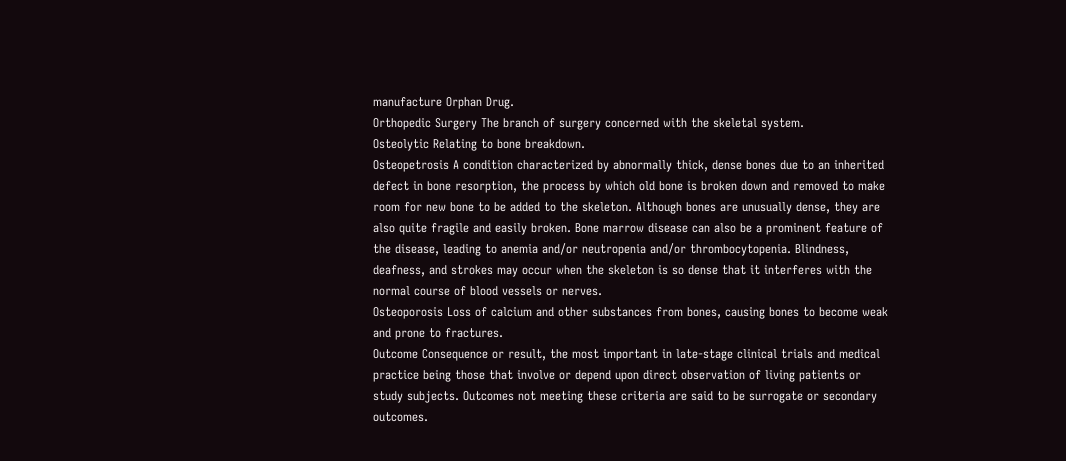manufacture Orphan Drug.
Orthopedic Surgery The branch of surgery concerned with the skeletal system.
Osteolytic Relating to bone breakdown.
Osteopetrosis A condition characterized by abnormally thick, dense bones due to an inherited defect in bone resorption, the process by which old bone is broken down and removed to make room for new bone to be added to the skeleton. Although bones are unusually dense, they are also quite fragile and easily broken. Bone marrow disease can also be a prominent feature of the disease, leading to anemia and/or neutropenia and/or thrombocytopenia. Blindness, deafness, and strokes may occur when the skeleton is so dense that it interferes with the normal course of blood vessels or nerves.
Osteoporosis Loss of calcium and other substances from bones, causing bones to become weak and prone to fractures.
Outcome Consequence or result, the most important in late-stage clinical trials and medical practice being those that involve or depend upon direct observation of living patients or study subjects. Outcomes not meeting these criteria are said to be surrogate or secondary outcomes.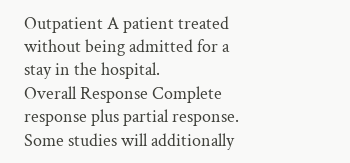Outpatient A patient treated without being admitted for a stay in the hospital.
Overall Response Complete response plus partial response. Some studies will additionally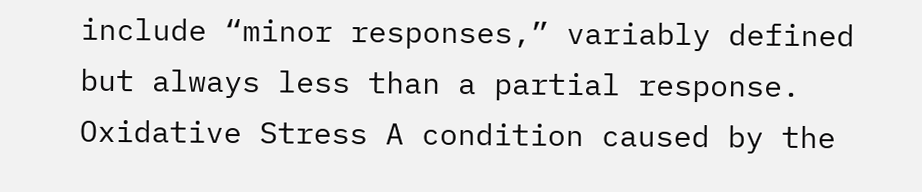include “minor responses,” variably defined but always less than a partial response.
Oxidative Stress A condition caused by the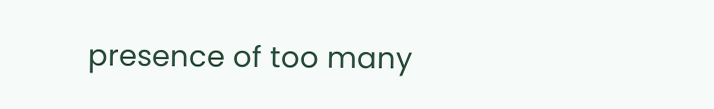presence of too many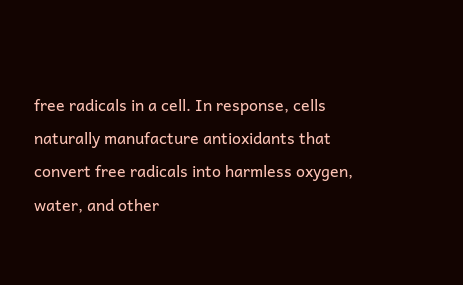free radicals in a cell. In response, cells naturally manufacture antioxidants that convert free radicals into harmless oxygen, water, and other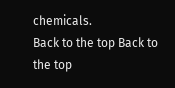chemicals.
Back to the top Back to the top